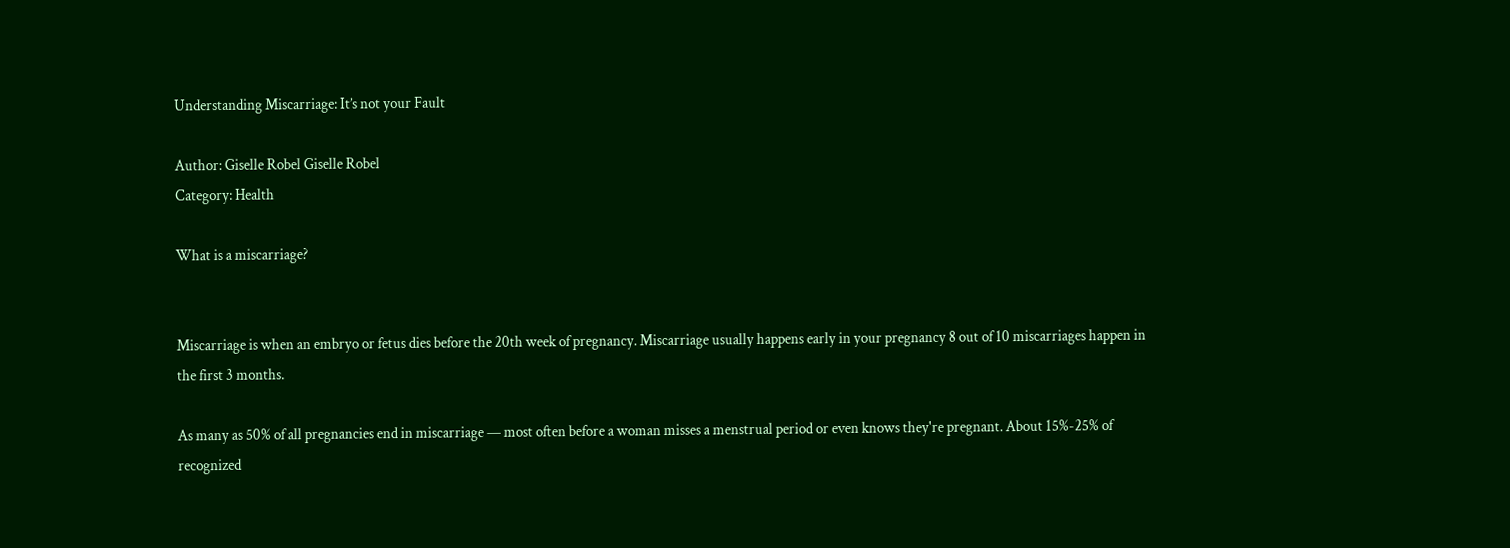Understanding Miscarriage: It’s not your Fault

Author: Giselle Robel Giselle Robel
Category: Health

What is a miscarriage?


Miscarriage is when an embryo or fetus dies before the 20th week of pregnancy. Miscarriage usually happens early in your pregnancy 8 out of 10 miscarriages happen in the first 3 months.

As many as 50% of all pregnancies end in miscarriage — most often before a woman misses a menstrual period or even knows they're pregnant. About 15%-25% of recognized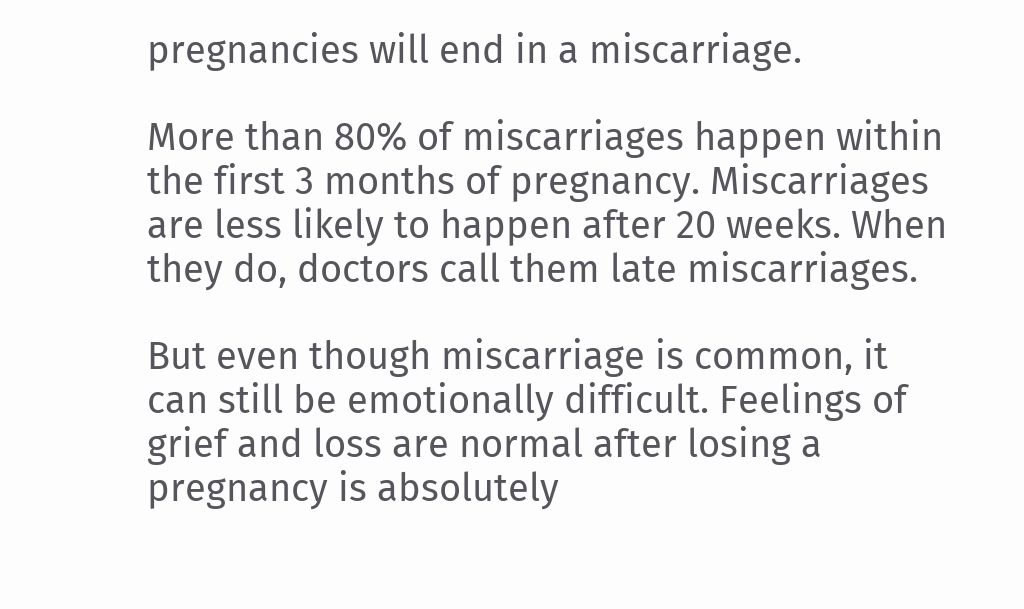pregnancies will end in a miscarriage.

More than 80% of miscarriages happen within the first 3 months of pregnancy. Miscarriages are less likely to happen after 20 weeks. When they do, doctors call them late miscarriages.

But even though miscarriage is common, it can still be emotionally difficult. Feelings of grief and loss are normal after losing a pregnancy is absolutely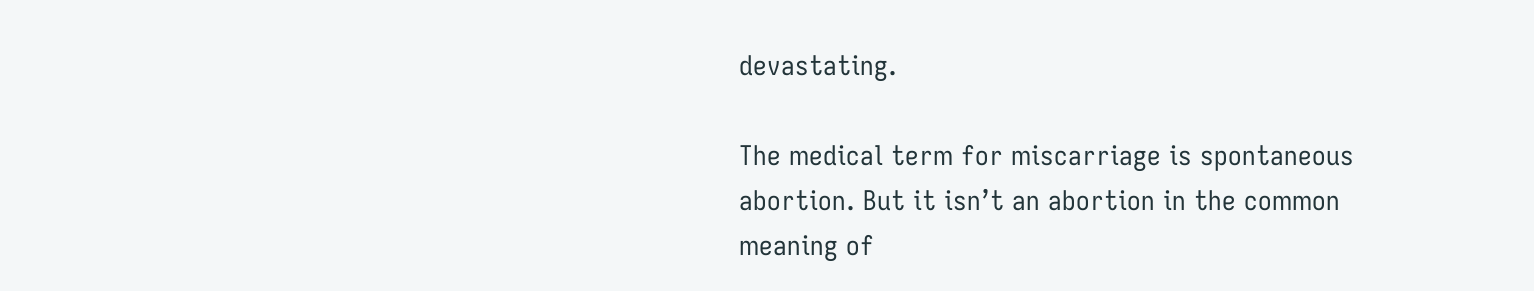devastating.

The medical term for miscarriage is spontaneous abortion. But it isn’t an abortion in the common meaning of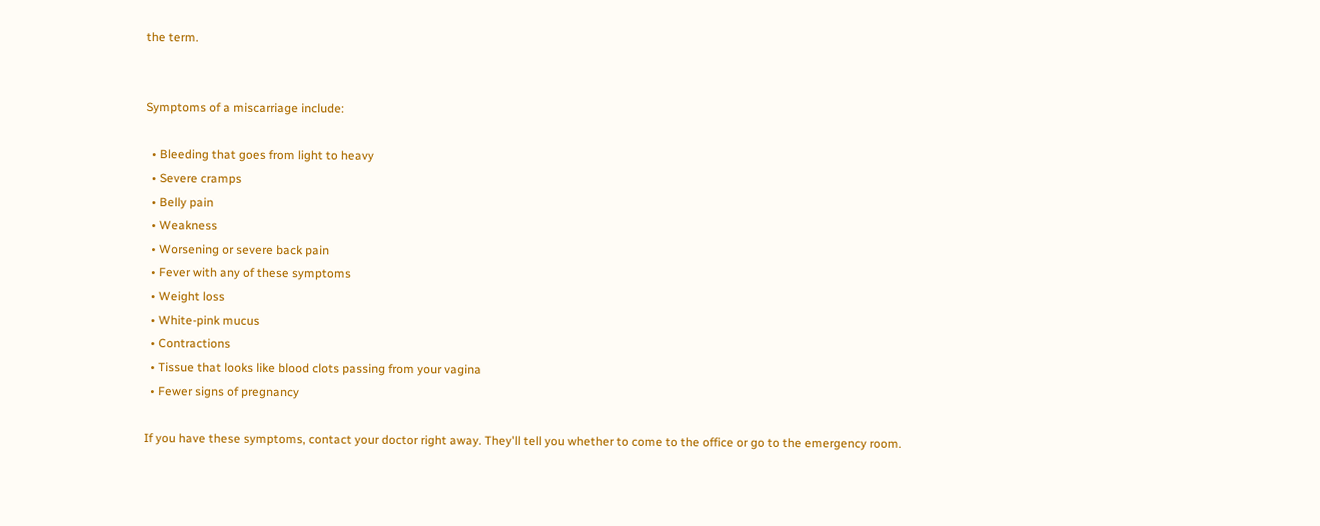the term.


Symptoms of a miscarriage include:

  • Bleeding that goes from light to heavy
  • Severe cramps
  • Belly pain
  • Weakness
  • Worsening or severe back pain
  • Fever with any of these symptoms
  • Weight loss
  • White-pink mucus
  • Contractions
  • Tissue that looks like blood clots passing from your vagina
  • Fewer signs of pregnancy

If you have these symptoms, contact your doctor right away. They'll tell you whether to come to the office or go to the emergency room.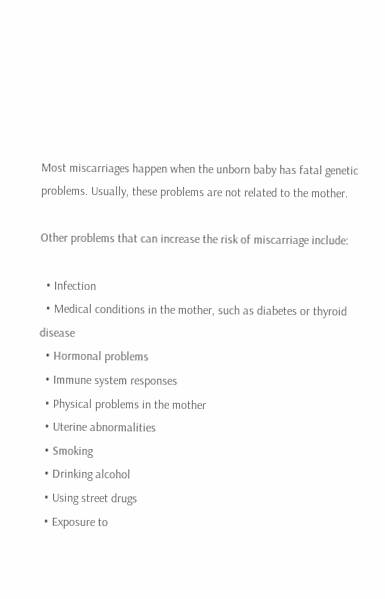Most miscarriages happen when the unborn baby has fatal genetic problems. Usually, these problems are not related to the mother.

Other problems that can increase the risk of miscarriage include:

  • Infection
  • Medical conditions in the mother, such as diabetes or thyroid disease
  • Hormonal problems
  • Immune system responses
  • Physical problems in the mother
  • Uterine abnormalities
  • Smoking
  • Drinking alcohol
  • Using street drugs
  • Exposure to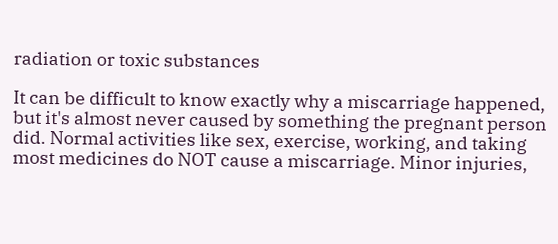radiation or toxic substances

It can be difficult to know exactly why a miscarriage happened, but it's almost never caused by something the pregnant person did. Normal activities like sex, exercise, working, and taking most medicines do NOT cause a miscarriage. Minor injuries,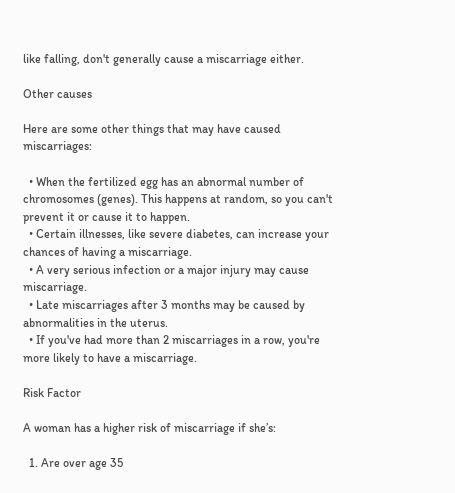like falling, don't generally cause a miscarriage either.

Other causes

Here are some other things that may have caused miscarriages:

  • When the fertilized egg has an abnormal number of chromosomes (genes). This happens at random, so you can't prevent it or cause it to happen.
  • Certain illnesses, like severe diabetes, can increase your chances of having a miscarriage.
  • A very serious infection or a major injury may cause miscarriage.
  • Late miscarriages after 3 months may be caused by abnormalities in the uterus.
  • If you've had more than 2 miscarriages in a row, you're more likely to have a miscarriage.

Risk Factor

A woman has a higher risk of miscarriage if she’s:

  1. Are over age 35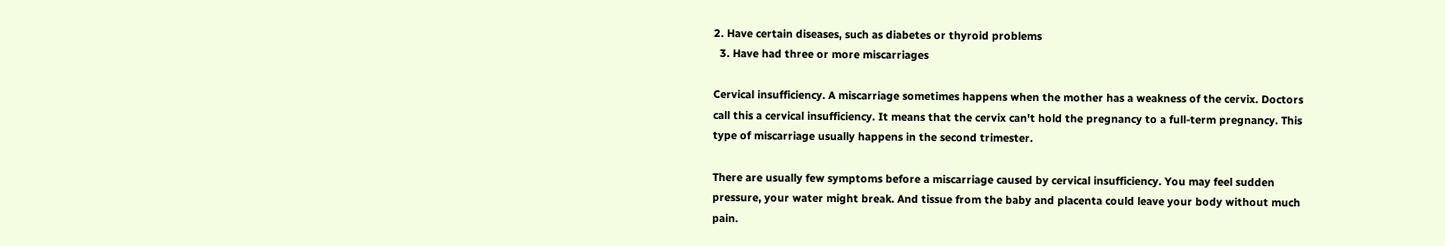2. Have certain diseases, such as diabetes or thyroid problems
  3. Have had three or more miscarriages

Cervical insufficiency. A miscarriage sometimes happens when the mother has a weakness of the cervix. Doctors call this a cervical insufficiency. It means that the cervix can't hold the pregnancy to a full-term pregnancy. This type of miscarriage usually happens in the second trimester.

There are usually few symptoms before a miscarriage caused by cervical insufficiency. You may feel sudden pressure, your water might break. And tissue from the baby and placenta could leave your body without much pain.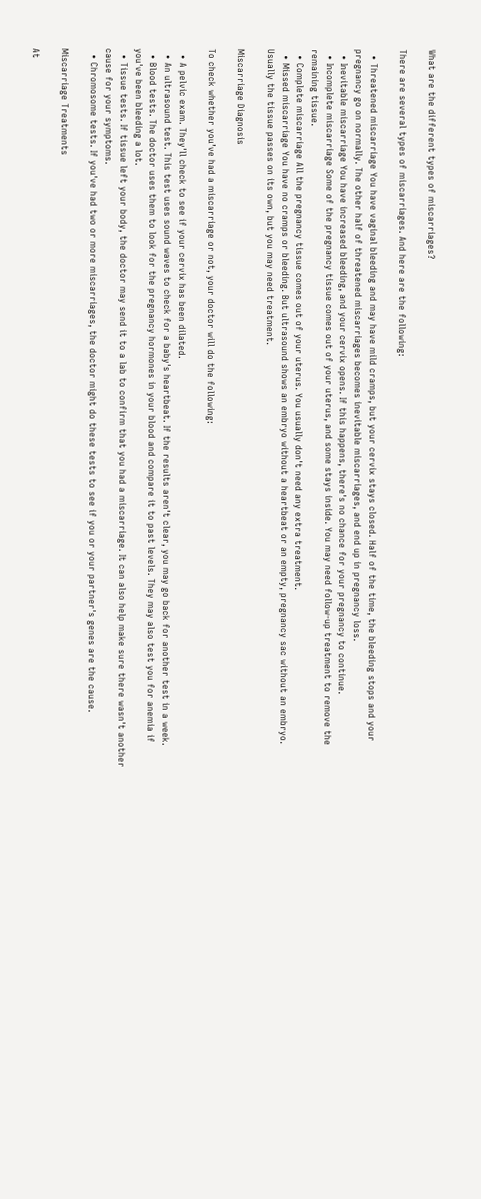What are the different types of miscarriages?

There are several types of miscarriages. And here are the following:

  • Threatened miscarriage You have vaginal bleeding and may have mild cramps, but your cervix stays closed. Half of the time, the bleeding stops and your pregnancy go on normally. The other half of threatened miscarriages becomes inevitable miscarriages, and end up in pregnancy loss.
  • Inevitable miscarriage You have increased bleeding, and your cervix opens. If this happens, there's no chance for your pregnancy to continue.
  • Incomplete miscarriage Some of the pregnancy tissue comes out of your uterus, and some stays inside. You may need follow-up treatment to remove the remaining tissue.
  • Complete miscarriage All the pregnancy tissue comes out of your uterus. You usually don't need any extra treatment.
  • Missed miscarriage You have no cramps or bleeding. But ultrasound shows an embryo without a heartbeat or an empty, pregnancy sac without an embryo. Usually the tissue passes on its own, but you may need treatment.

Miscarriage Diagnosis

To check whether you’ve had a miscarriage or not, your doctor will do the following:

  • A pelvic exam. They'll check to see if your cervix has been dilated.
  • An ultrasound test. This test uses sound waves to check for a baby's heartbeat. If the results aren't clear, you may go back for another test in a week.
  • Blood tests. The doctor uses them to look for the pregnancy hormones in your blood and compare it to past levels. They may also test you for anemia if you've been bleeding a lot.
  • Tissue tests. If tissue left your body, the doctor may send it to a lab to confirm that you had a miscarriage. It can also help make sure there wasn't another cause for your symptoms.
  • Chromosome tests. If you've had two or more miscarriages, the doctor might do these tests to see if you or your partner's genes are the cause.

Miscarriage Treatments

At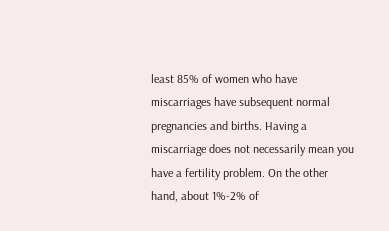least 85% of women who have miscarriages have subsequent normal pregnancies and births. Having a miscarriage does not necessarily mean you have a fertility problem. On the other hand, about 1%-2% of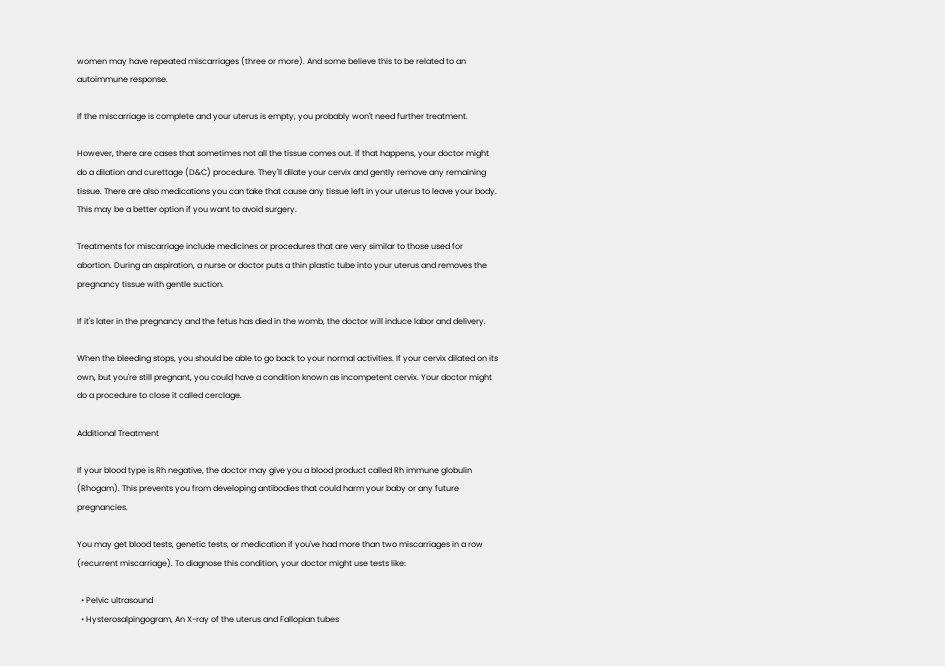women may have repeated miscarriages (three or more). And some believe this to be related to an autoimmune response.

If the miscarriage is complete and your uterus is empty, you probably won't need further treatment.

However, there are cases that sometimes not all the tissue comes out. If that happens, your doctor might do a dilation and curettage (D&C) procedure. They'll dilate your cervix and gently remove any remaining tissue. There are also medications you can take that cause any tissue left in your uterus to leave your body. This may be a better option if you want to avoid surgery.

Treatments for miscarriage include medicines or procedures that are very similar to those used for abortion. During an aspiration, a nurse or doctor puts a thin plastic tube into your uterus and removes the pregnancy tissue with gentle suction.

If it's later in the pregnancy and the fetus has died in the womb, the doctor will induce labor and delivery.

When the bleeding stops, you should be able to go back to your normal activities. If your cervix dilated on its own, but you're still pregnant, you could have a condition known as incompetent cervix. Your doctor might do a procedure to close it called cerclage.

Additional Treatment

If your blood type is Rh negative, the doctor may give you a blood product called Rh immune globulin (Rhogam). This prevents you from developing antibodies that could harm your baby or any future pregnancies.

You may get blood tests, genetic tests, or medication if you've had more than two miscarriages in a row (recurrent miscarriage). To diagnose this condition, your doctor might use tests like:

  • Pelvic ultrasound
  • Hysterosalpingogram, An X-ray of the uterus and Fallopian tubes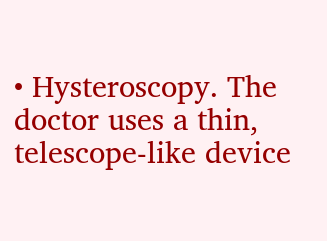• Hysteroscopy. The doctor uses a thin, telescope-like device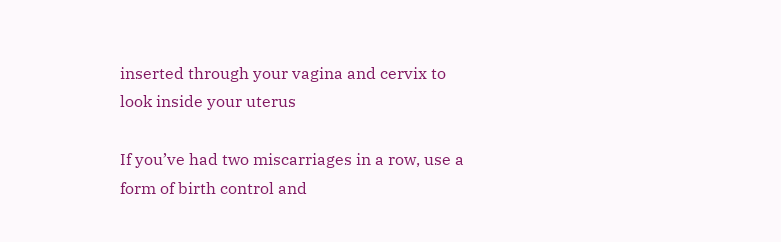inserted through your vagina and cervix to look inside your uterus

If you’ve had two miscarriages in a row, use a form of birth control and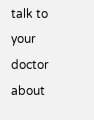talk to your doctor about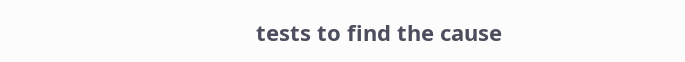tests to find the cause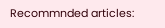Recommnded articles: